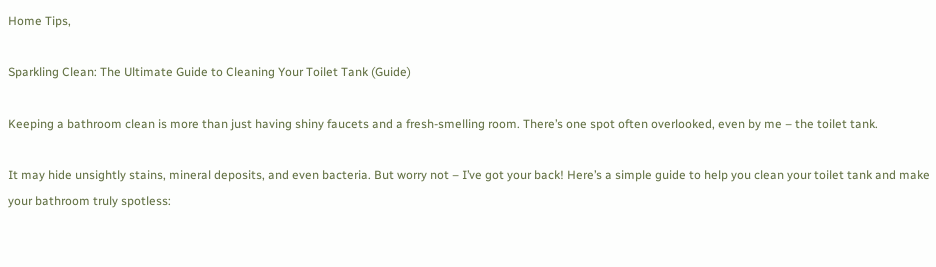Home Tips,

Sparkling Clean: The Ultimate Guide to Cleaning Your Toilet Tank (Guide)

Keeping a bathroom clean is more than just having shiny faucets and a fresh-smelling room. There’s one spot often overlooked, even by me – the toilet tank.

It may hide unsightly stains, mineral deposits, and even bacteria. But worry not – I’ve got your back! Here’s a simple guide to help you clean your toilet tank and make your bathroom truly spotless: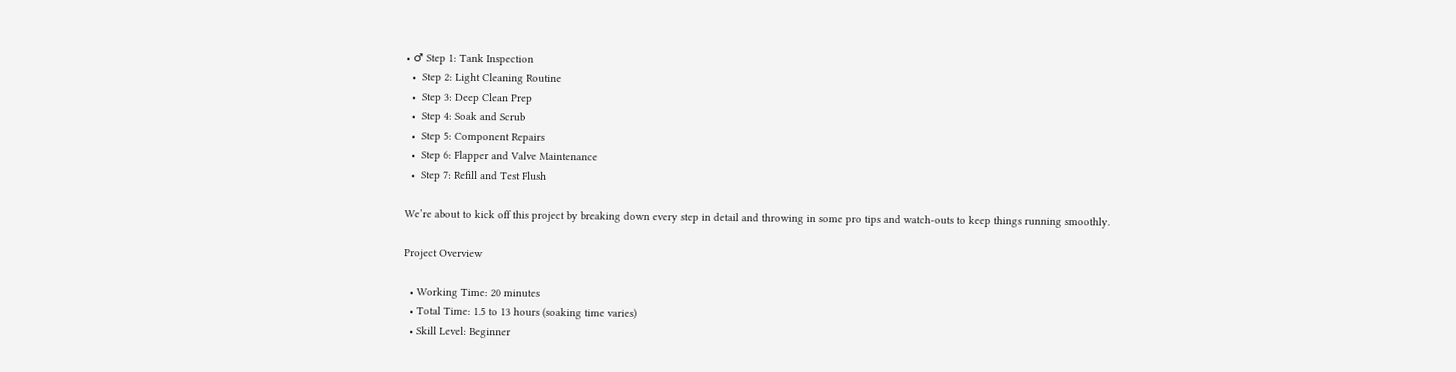• ♂ Step 1: Tank Inspection
  •  Step 2: Light Cleaning Routine
  •  Step 3: Deep Clean Prep
  •  Step 4: Soak and Scrub
  •  Step 5: Component Repairs
  •  Step 6: Flapper and Valve Maintenance
  •  Step 7: Refill and Test Flush

We’re about to kick off this project by breaking down every step in detail and throwing in some pro tips and watch-outs to keep things running smoothly.

Project Overview

  • Working Time: 20 minutes
  • Total Time: 1.5 to 13 hours (soaking time varies)
  • Skill Level: Beginner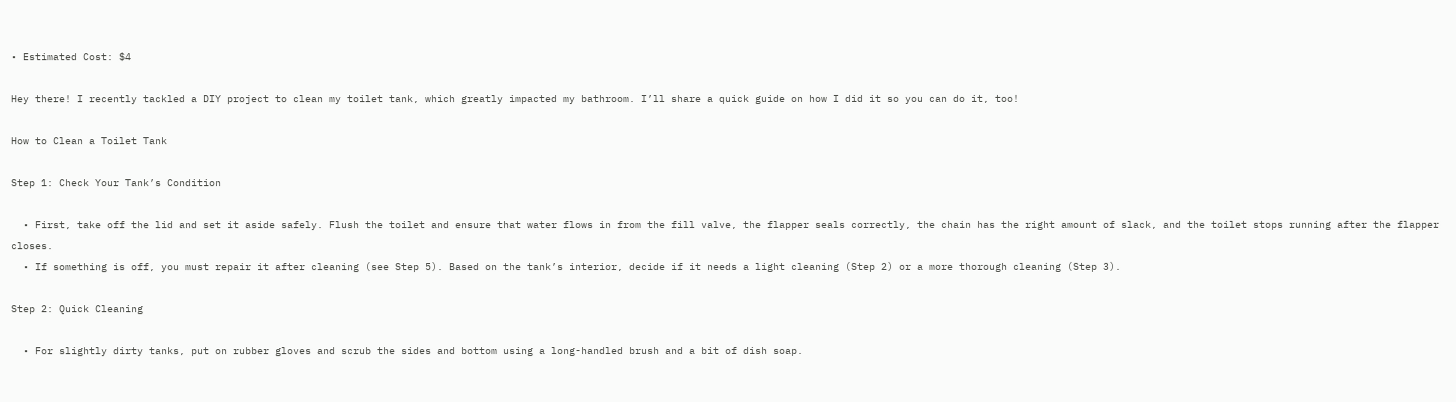• Estimated Cost: $4

Hey there! I recently tackled a DIY project to clean my toilet tank, which greatly impacted my bathroom. I’ll share a quick guide on how I did it so you can do it, too!

How to Clean a Toilet Tank

Step 1: Check Your Tank’s Condition

  • First, take off the lid and set it aside safely. Flush the toilet and ensure that water flows in from the fill valve, the flapper seals correctly, the chain has the right amount of slack, and the toilet stops running after the flapper closes.
  • If something is off, you must repair it after cleaning (see Step 5). Based on the tank’s interior, decide if it needs a light cleaning (Step 2) or a more thorough cleaning (Step 3).

Step 2: Quick Cleaning

  • For slightly dirty tanks, put on rubber gloves and scrub the sides and bottom using a long-handled brush and a bit of dish soap.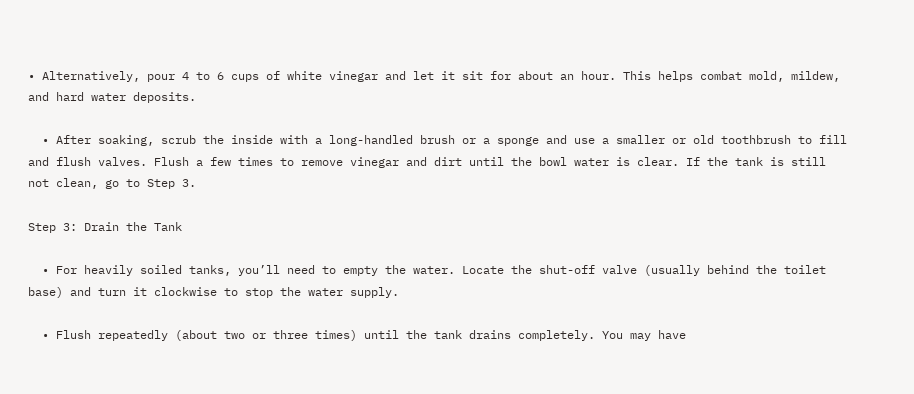• Alternatively, pour 4 to 6 cups of white vinegar and let it sit for about an hour. This helps combat mold, mildew, and hard water deposits.

  • After soaking, scrub the inside with a long-handled brush or a sponge and use a smaller or old toothbrush to fill and flush valves. Flush a few times to remove vinegar and dirt until the bowl water is clear. If the tank is still not clean, go to Step 3.

Step 3: Drain the Tank

  • For heavily soiled tanks, you’ll need to empty the water. Locate the shut-off valve (usually behind the toilet base) and turn it clockwise to stop the water supply.

  • Flush repeatedly (about two or three times) until the tank drains completely. You may have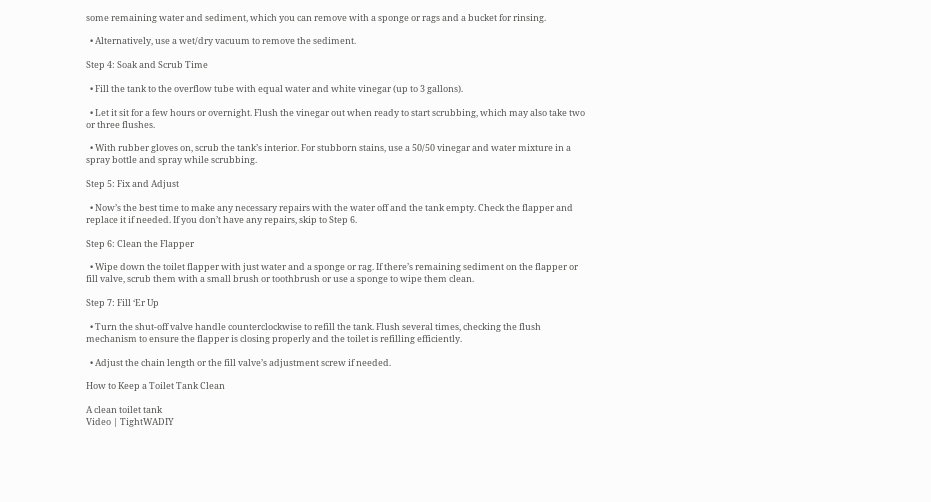some remaining water and sediment, which you can remove with a sponge or rags and a bucket for rinsing.

  • Alternatively, use a wet/dry vacuum to remove the sediment.

Step 4: Soak and Scrub Time

  • Fill the tank to the overflow tube with equal water and white vinegar (up to 3 gallons).

  • Let it sit for a few hours or overnight. Flush the vinegar out when ready to start scrubbing, which may also take two or three flushes.

  • With rubber gloves on, scrub the tank’s interior. For stubborn stains, use a 50/50 vinegar and water mixture in a spray bottle and spray while scrubbing.

Step 5: Fix and Adjust

  • Now’s the best time to make any necessary repairs with the water off and the tank empty. Check the flapper and replace it if needed. If you don’t have any repairs, skip to Step 6.

Step 6: Clean the Flapper

  • Wipe down the toilet flapper with just water and a sponge or rag. If there’s remaining sediment on the flapper or fill valve, scrub them with a small brush or toothbrush or use a sponge to wipe them clean.

Step 7: Fill ‘Er Up

  • Turn the shut-off valve handle counterclockwise to refill the tank. Flush several times, checking the flush mechanism to ensure the flapper is closing properly and the toilet is refilling efficiently.

  • Adjust the chain length or the fill valve’s adjustment screw if needed.

How to Keep a Toilet Tank Clean

A clean toilet tank
Video | TightWADIY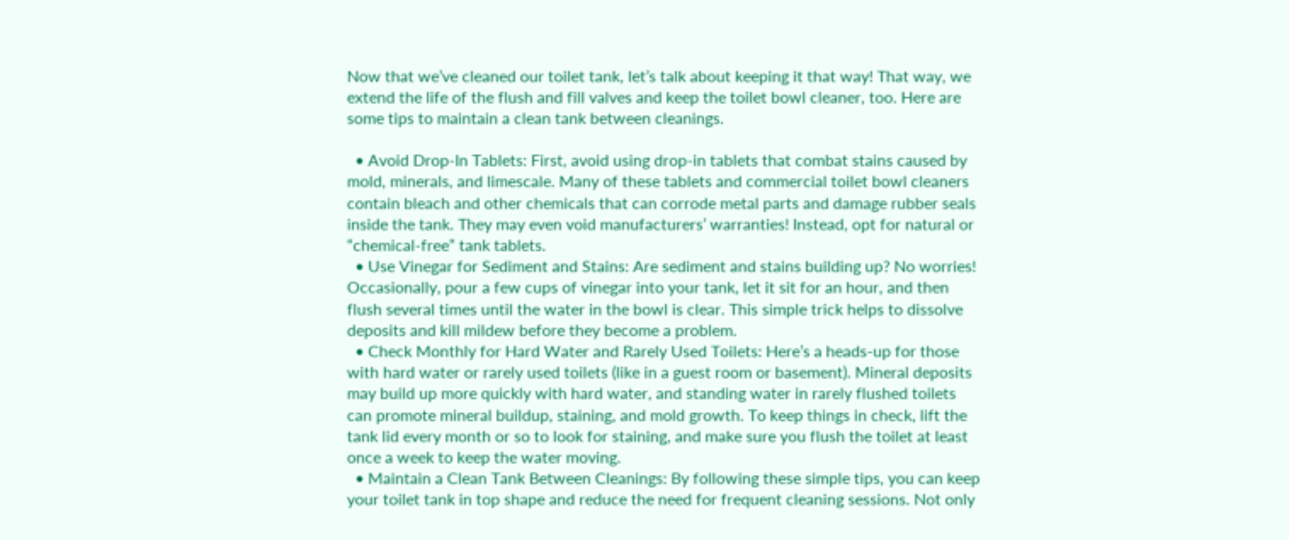Now that we’ve cleaned our toilet tank, let’s talk about keeping it that way! That way, we extend the life of the flush and fill valves and keep the toilet bowl cleaner, too. Here are some tips to maintain a clean tank between cleanings.

  • Avoid Drop-In Tablets: First, avoid using drop-in tablets that combat stains caused by mold, minerals, and limescale. Many of these tablets and commercial toilet bowl cleaners contain bleach and other chemicals that can corrode metal parts and damage rubber seals inside the tank. They may even void manufacturers’ warranties! Instead, opt for natural or “chemical-free” tank tablets.
  • Use Vinegar for Sediment and Stains: Are sediment and stains building up? No worries! Occasionally, pour a few cups of vinegar into your tank, let it sit for an hour, and then flush several times until the water in the bowl is clear. This simple trick helps to dissolve deposits and kill mildew before they become a problem.
  • Check Monthly for Hard Water and Rarely Used Toilets: Here’s a heads-up for those with hard water or rarely used toilets (like in a guest room or basement). Mineral deposits may build up more quickly with hard water, and standing water in rarely flushed toilets can promote mineral buildup, staining, and mold growth. To keep things in check, lift the tank lid every month or so to look for staining, and make sure you flush the toilet at least once a week to keep the water moving.
  • Maintain a Clean Tank Between Cleanings: By following these simple tips, you can keep your toilet tank in top shape and reduce the need for frequent cleaning sessions. Not only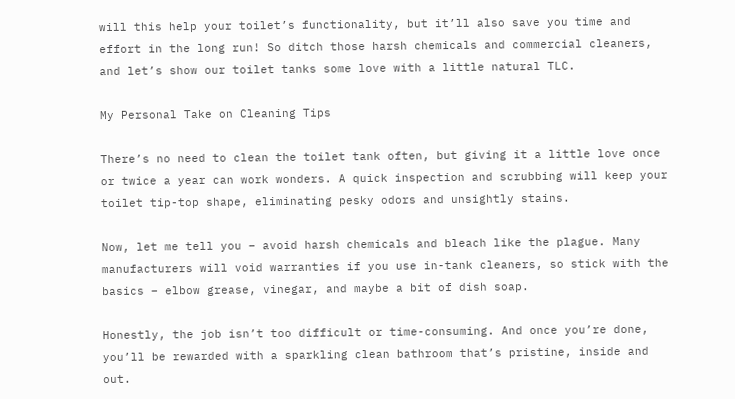will this help your toilet’s functionality, but it’ll also save you time and effort in the long run! So ditch those harsh chemicals and commercial cleaners, and let’s show our toilet tanks some love with a little natural TLC.

My Personal Take on Cleaning Tips

There’s no need to clean the toilet tank often, but giving it a little love once or twice a year can work wonders. A quick inspection and scrubbing will keep your toilet tip-top shape, eliminating pesky odors and unsightly stains.

Now, let me tell you – avoid harsh chemicals and bleach like the plague. Many manufacturers will void warranties if you use in-tank cleaners, so stick with the basics – elbow grease, vinegar, and maybe a bit of dish soap.

Honestly, the job isn’t too difficult or time-consuming. And once you’re done, you’ll be rewarded with a sparkling clean bathroom that’s pristine, inside and out.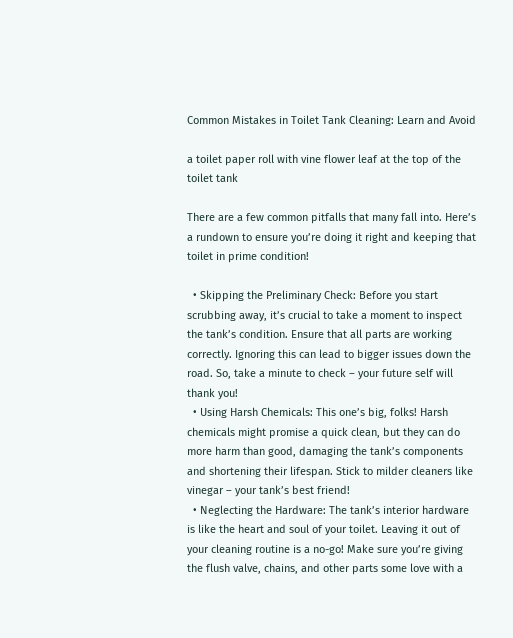Common Mistakes in Toilet Tank Cleaning: Learn and Avoid

a toilet paper roll with vine flower leaf at the top of the toilet tank

There are a few common pitfalls that many fall into. Here’s a rundown to ensure you’re doing it right and keeping that toilet in prime condition!

  • Skipping the Preliminary Check: Before you start scrubbing away, it’s crucial to take a moment to inspect the tank’s condition. Ensure that all parts are working correctly. Ignoring this can lead to bigger issues down the road. So, take a minute to check – your future self will thank you!
  • Using Harsh Chemicals: This one’s big, folks! Harsh chemicals might promise a quick clean, but they can do more harm than good, damaging the tank’s components and shortening their lifespan. Stick to milder cleaners like vinegar – your tank’s best friend!
  • Neglecting the Hardware: The tank’s interior hardware is like the heart and soul of your toilet. Leaving it out of your cleaning routine is a no-go! Make sure you’re giving the flush valve, chains, and other parts some love with a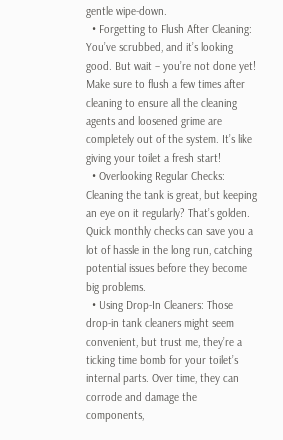gentle wipe-down.
  • Forgetting to Flush After Cleaning: You’ve scrubbed, and it’s looking good. But wait – you’re not done yet! Make sure to flush a few times after cleaning to ensure all the cleaning agents and loosened grime are completely out of the system. It’s like giving your toilet a fresh start!
  • Overlooking Regular Checks: Cleaning the tank is great, but keeping an eye on it regularly? That’s golden. Quick monthly checks can save you a lot of hassle in the long run, catching potential issues before they become big problems.
  • Using Drop-In Cleaners: Those drop-in tank cleaners might seem convenient, but trust me, they’re a ticking time bomb for your toilet’s internal parts. Over time, they can corrode and damage the components,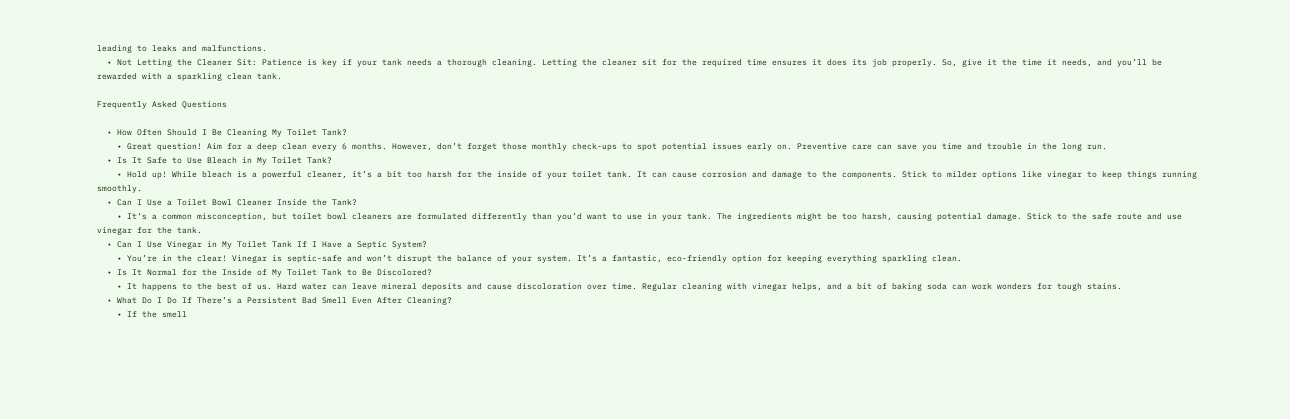leading to leaks and malfunctions.
  • Not Letting the Cleaner Sit: Patience is key if your tank needs a thorough cleaning. Letting the cleaner sit for the required time ensures it does its job properly. So, give it the time it needs, and you’ll be rewarded with a sparkling clean tank.

Frequently Asked Questions

  • How Often Should I Be Cleaning My Toilet Tank?
    • Great question! Aim for a deep clean every 6 months. However, don’t forget those monthly check-ups to spot potential issues early on. Preventive care can save you time and trouble in the long run.
  • Is It Safe to Use Bleach in My Toilet Tank?
    • Hold up! While bleach is a powerful cleaner, it’s a bit too harsh for the inside of your toilet tank. It can cause corrosion and damage to the components. Stick to milder options like vinegar to keep things running smoothly.
  • Can I Use a Toilet Bowl Cleaner Inside the Tank?
    • It’s a common misconception, but toilet bowl cleaners are formulated differently than you’d want to use in your tank. The ingredients might be too harsh, causing potential damage. Stick to the safe route and use vinegar for the tank.
  • Can I Use Vinegar in My Toilet Tank If I Have a Septic System?
    • You’re in the clear! Vinegar is septic-safe and won’t disrupt the balance of your system. It’s a fantastic, eco-friendly option for keeping everything sparkling clean.
  • Is It Normal for the Inside of My Toilet Tank to Be Discolored?
    • It happens to the best of us. Hard water can leave mineral deposits and cause discoloration over time. Regular cleaning with vinegar helps, and a bit of baking soda can work wonders for tough stains.
  • What Do I Do If There’s a Persistent Bad Smell Even After Cleaning?
    • If the smell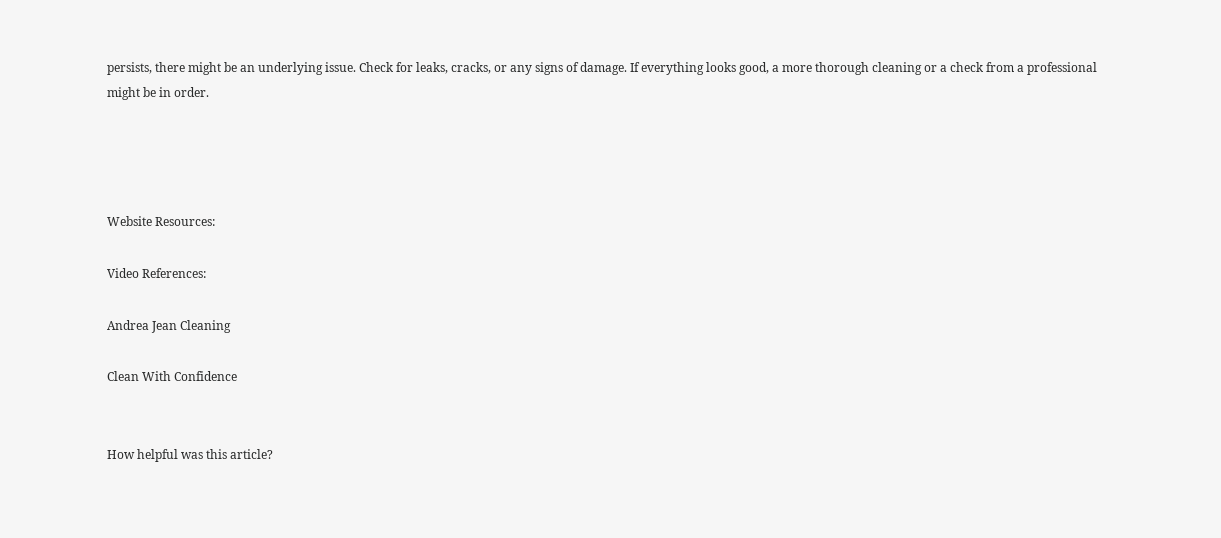persists, there might be an underlying issue. Check for leaks, cracks, or any signs of damage. If everything looks good, a more thorough cleaning or a check from a professional might be in order.




Website Resources:

Video References:

Andrea Jean Cleaning

Clean With Confidence


How helpful was this article?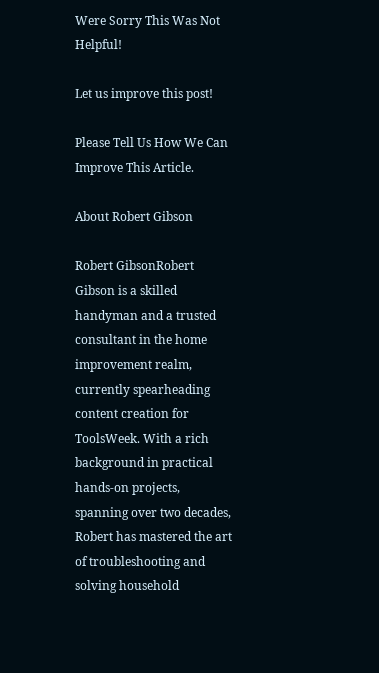Were Sorry This Was Not Helpful!

Let us improve this post!

Please Tell Us How We Can Improve This Article.

About Robert Gibson

Robert GibsonRobert Gibson is a skilled handyman and a trusted consultant in the home improvement realm, currently spearheading content creation for ToolsWeek. With a rich background in practical hands-on projects, spanning over two decades, Robert has mastered the art of troubleshooting and solving household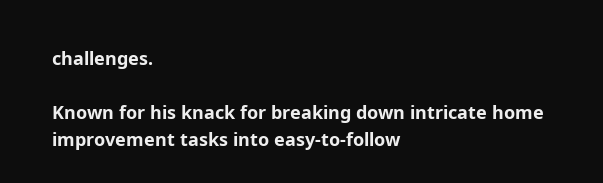challenges.

Known for his knack for breaking down intricate home improvement tasks into easy-to-follow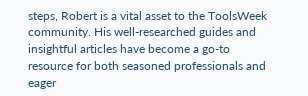steps, Robert is a vital asset to the ToolsWeek community. His well-researched guides and insightful articles have become a go-to resource for both seasoned professionals and eager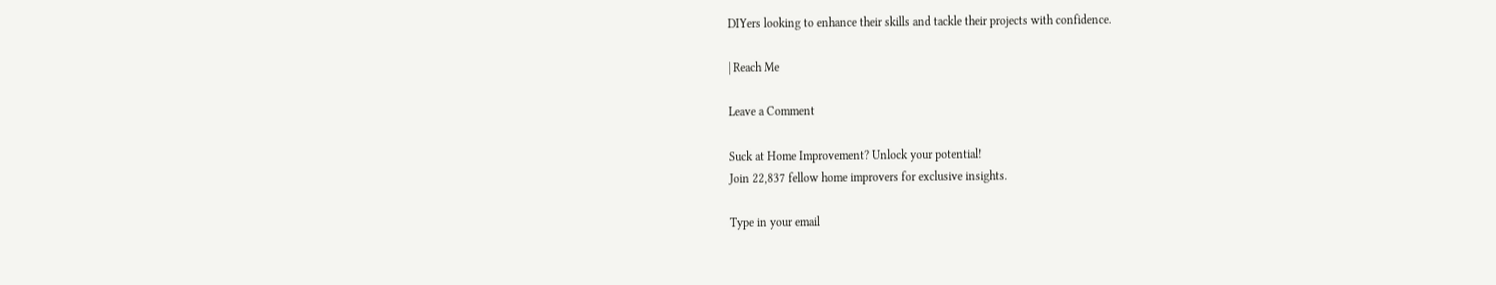DIYers looking to enhance their skills and tackle their projects with confidence.

| Reach Me

Leave a Comment

Suck at Home Improvement? Unlock your potential!
Join 22,837 fellow home improvers for exclusive insights.

Type in your email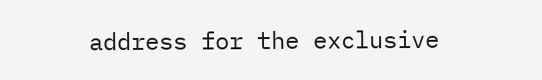address for the exclusive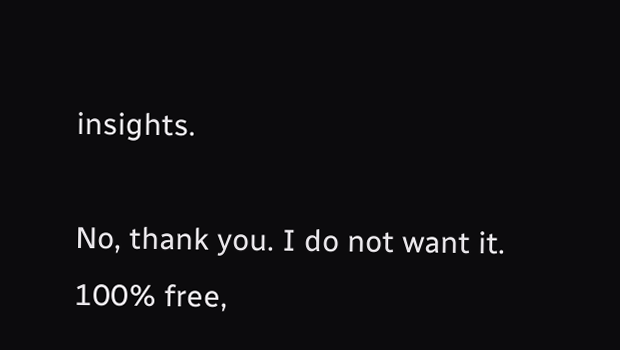insights.

No, thank you. I do not want it.
100% free,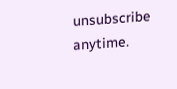unsubscribe anytime.